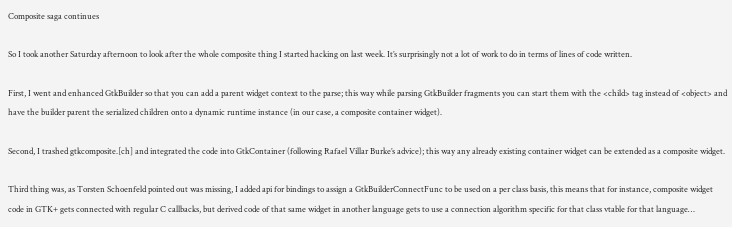Composite saga continues

So I took another Saturday afternoon to look after the whole composite thing I started hacking on last week. It’s surprisingly not a lot of work to do in terms of lines of code written.

First, I went and enhanced GtkBuilder so that you can add a parent widget context to the parse; this way while parsing GtkBuilder fragments you can start them with the <child> tag instead of <object> and have the builder parent the serialized children onto a dynamic runtime instance (in our case, a composite container widget).

Second, I trashed gtkcomposite.[ch] and integrated the code into GtkContainer (following Rafael Villar Burke’s advice); this way any already existing container widget can be extended as a composite widget.

Third thing was, as Torsten Schoenfeld pointed out was missing, I added api for bindings to assign a GtkBuilderConnectFunc to be used on a per class basis, this means that for instance, composite widget code in GTK+ gets connected with regular C callbacks, but derived code of that same widget in another language gets to use a connection algorithm specific for that class vtable for that language…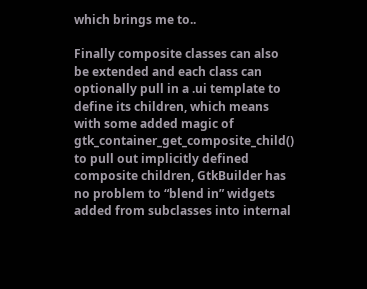which brings me to..

Finally composite classes can also be extended and each class can optionally pull in a .ui template to define its children, which means with some added magic of gtk_container_get_composite_child() to pull out implicitly defined composite children, GtkBuilder has no problem to “blend in” widgets added from subclasses into internal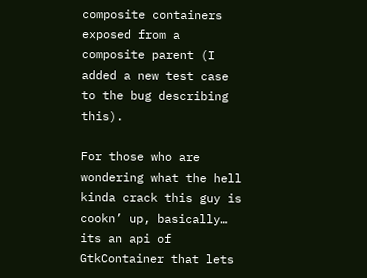composite containers exposed from a composite parent (I added a new test case to the bug describing this).

For those who are wondering what the hell kinda crack this guy is cookn’ up, basically… its an api of GtkContainer that lets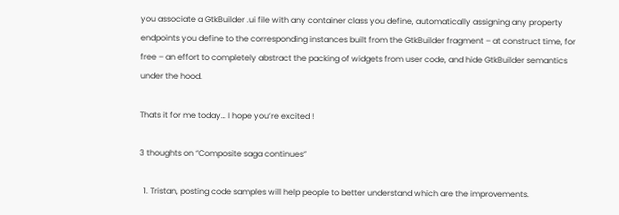you associate a GtkBuilder .ui file with any container class you define, automatically assigning any property endpoints you define to the corresponding instances built from the GtkBuilder fragment – at construct time, for free – an effort to completely abstract the packing of widgets from user code, and hide GtkBuilder semantics under the hood.

Thats it for me today… I hope you’re excited !

3 thoughts on “Composite saga continues”

  1. Tristan, posting code samples will help people to better understand which are the improvements.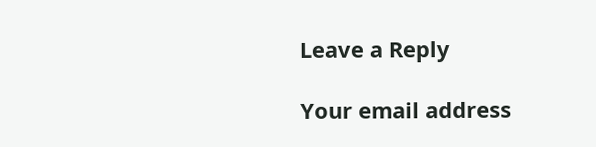Leave a Reply

Your email address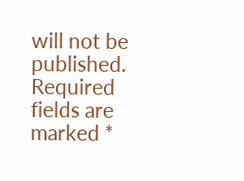will not be published. Required fields are marked *